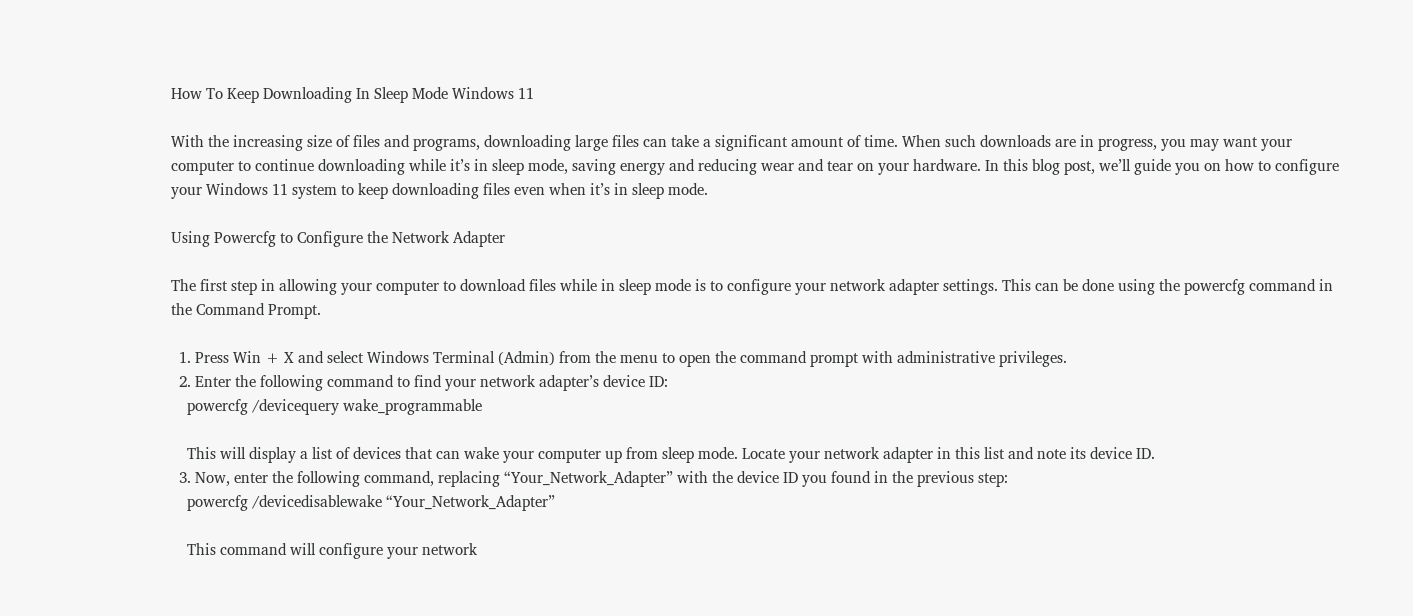How To Keep Downloading In Sleep Mode Windows 11

With the increasing size of files and programs, downloading large files can take a significant amount of time. When such downloads are in progress, you may want your computer to continue downloading while it’s in sleep mode, saving energy and reducing wear and tear on your hardware. In this blog post, we’ll guide you on how to configure your Windows 11 system to keep downloading files even when it’s in sleep mode.

Using Powercfg to Configure the Network Adapter

The first step in allowing your computer to download files while in sleep mode is to configure your network adapter settings. This can be done using the powercfg command in the Command Prompt.

  1. Press Win + X and select Windows Terminal (Admin) from the menu to open the command prompt with administrative privileges.
  2. Enter the following command to find your network adapter’s device ID:
    powercfg /devicequery wake_programmable

    This will display a list of devices that can wake your computer up from sleep mode. Locate your network adapter in this list and note its device ID.
  3. Now, enter the following command, replacing “Your_Network_Adapter” with the device ID you found in the previous step:
    powercfg /devicedisablewake “Your_Network_Adapter”

    This command will configure your network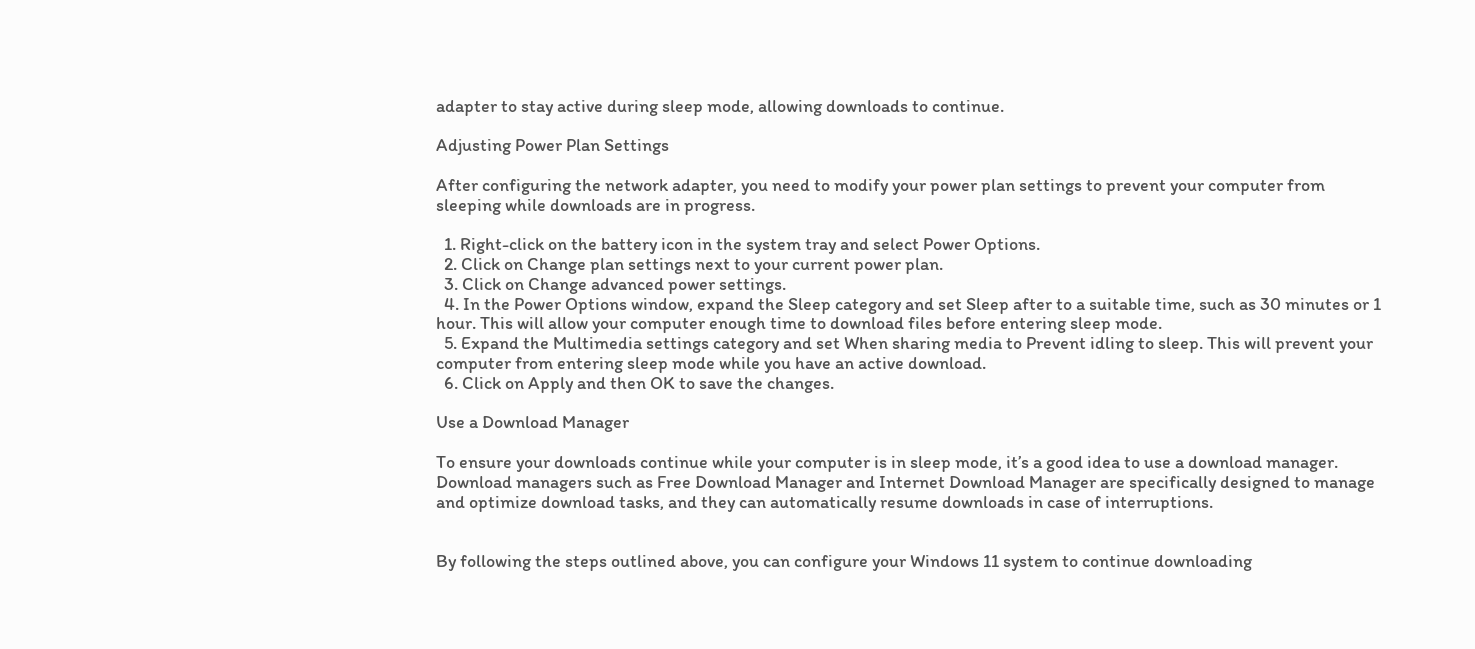adapter to stay active during sleep mode, allowing downloads to continue.

Adjusting Power Plan Settings

After configuring the network adapter, you need to modify your power plan settings to prevent your computer from sleeping while downloads are in progress.

  1. Right-click on the battery icon in the system tray and select Power Options.
  2. Click on Change plan settings next to your current power plan.
  3. Click on Change advanced power settings.
  4. In the Power Options window, expand the Sleep category and set Sleep after to a suitable time, such as 30 minutes or 1 hour. This will allow your computer enough time to download files before entering sleep mode.
  5. Expand the Multimedia settings category and set When sharing media to Prevent idling to sleep. This will prevent your computer from entering sleep mode while you have an active download.
  6. Click on Apply and then OK to save the changes.

Use a Download Manager

To ensure your downloads continue while your computer is in sleep mode, it’s a good idea to use a download manager. Download managers such as Free Download Manager and Internet Download Manager are specifically designed to manage and optimize download tasks, and they can automatically resume downloads in case of interruptions.


By following the steps outlined above, you can configure your Windows 11 system to continue downloading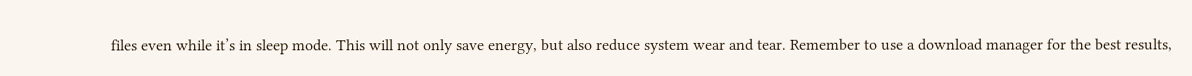files even while it’s in sleep mode. This will not only save energy, but also reduce system wear and tear. Remember to use a download manager for the best results,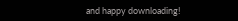and happy downloading!